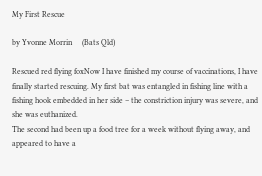My First Rescue

by Yvonne Morrin     (Bats Qld)

Rescued red flying foxNow I have finished my course of vaccinations, I have finally started rescuing. My first bat was entangled in fishing line with a fishing hook embedded in her side – the constriction injury was severe, and she was euthanized.
The second had been up a food tree for a week without flying away, and appeared to have a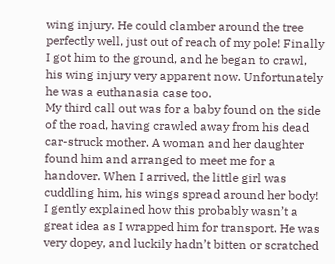wing injury. He could clamber around the tree perfectly well, just out of reach of my pole! Finally I got him to the ground, and he began to crawl, his wing injury very apparent now. Unfortunately he was a euthanasia case too.
My third call out was for a baby found on the side of the road, having crawled away from his dead car-struck mother. A woman and her daughter found him and arranged to meet me for a handover. When I arrived, the little girl was cuddling him, his wings spread around her body! I gently explained how this probably wasn’t a great idea as I wrapped him for transport. He was very dopey, and luckily hadn’t bitten or scratched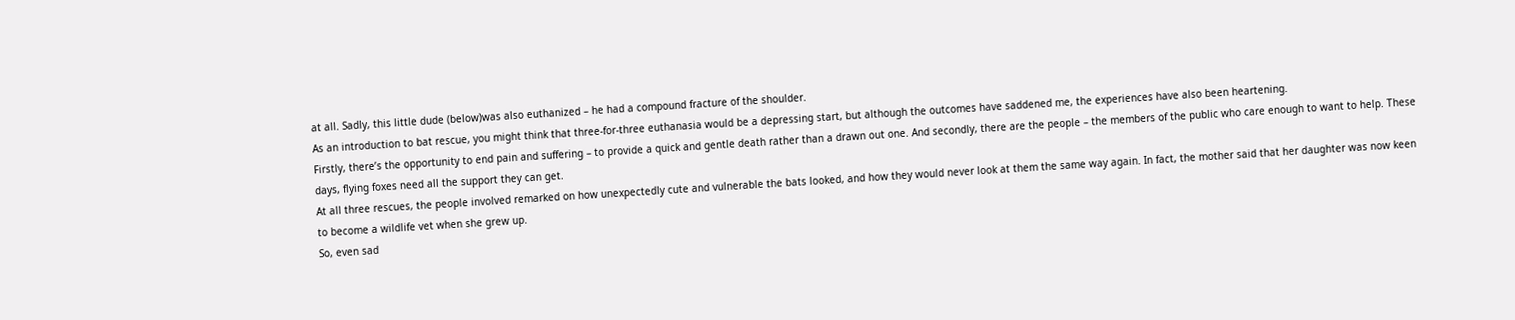at all. Sadly, this little dude (below)was also euthanized – he had a compound fracture of the shoulder.
As an introduction to bat rescue, you might think that three-for-three euthanasia would be a depressing start, but although the outcomes have saddened me, the experiences have also been heartening.
Firstly, there’s the opportunity to end pain and suffering – to provide a quick and gentle death rather than a drawn out one. And secondly, there are the people – the members of the public who care enough to want to help. These days, flying foxes need all the support they can get.
At all three rescues, the people involved remarked on how unexpectedly cute and vulnerable the bats looked, and how they would never look at them the same way again. In fact, the mother said that her daughter was now keen to become a wildlife vet when she grew up.
So, even sad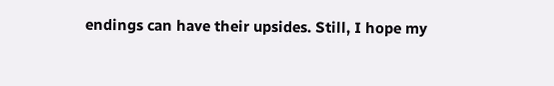endings can have their upsides. Still, I hope my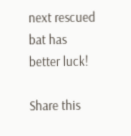next rescued bat has better luck!

Share this